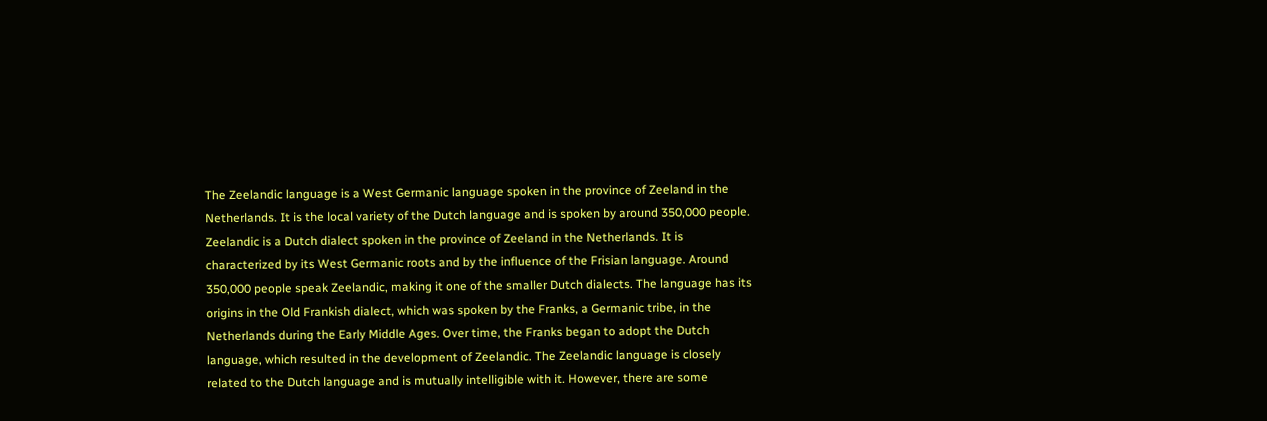The Zeelandic language is a West Germanic language spoken in the province of Zeeland in the Netherlands. It is the local variety of the Dutch language and is spoken by around 350,000 people. Zeelandic is a Dutch dialect spoken in the province of Zeeland in the Netherlands. It is characterized by its West Germanic roots and by the influence of the Frisian language. Around 350,000 people speak Zeelandic, making it one of the smaller Dutch dialects. The language has its origins in the Old Frankish dialect, which was spoken by the Franks, a Germanic tribe, in the Netherlands during the Early Middle Ages. Over time, the Franks began to adopt the Dutch language, which resulted in the development of Zeelandic. The Zeelandic language is closely related to the Dutch language and is mutually intelligible with it. However, there are some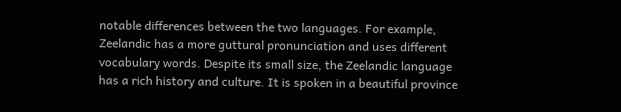notable differences between the two languages. For example, Zeelandic has a more guttural pronunciation and uses different vocabulary words. Despite its small size, the Zeelandic language has a rich history and culture. It is spoken in a beautiful province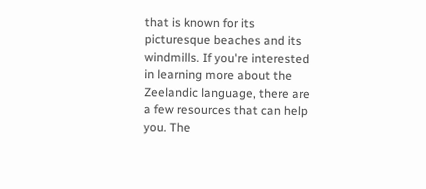that is known for its picturesque beaches and its windmills. If you're interested in learning more about the Zeelandic language, there are a few resources that can help you. The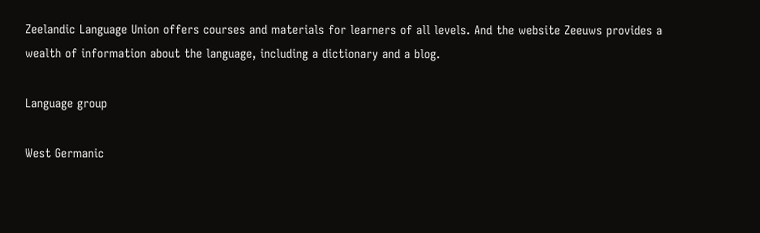Zeelandic Language Union offers courses and materials for learners of all levels. And the website Zeeuws provides a wealth of information about the language, including a dictionary and a blog.

Language group

West Germanic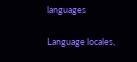languages

Language locales,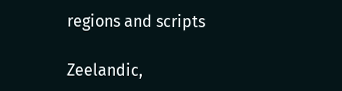regions and scripts

Zeelandic,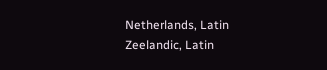Netherlands, Latin
Zeelandic, Latin